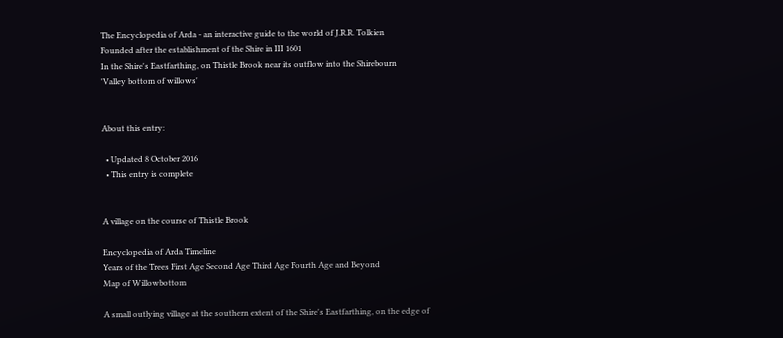The Encyclopedia of Arda - an interactive guide to the world of J.R.R. Tolkien
Founded after the establishment of the Shire in III 1601
In the Shire's Eastfarthing, on Thistle Brook near its outflow into the Shirebourn
'Valley bottom of willows'


About this entry:

  • Updated 8 October 2016
  • This entry is complete


A village on the course of Thistle Brook

Encyclopedia of Arda Timeline
Years of the Trees First Age Second Age Third Age Fourth Age and Beyond
Map of Willowbottom

A small outlying village at the southern extent of the Shire's Eastfarthing, on the edge of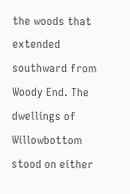the woods that extended southward from Woody End. The dwellings of Willowbottom stood on either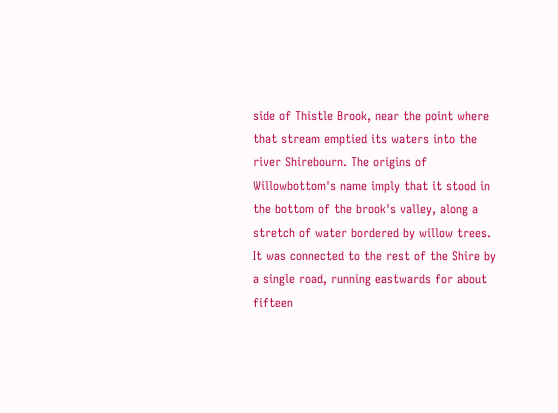side of Thistle Brook, near the point where that stream emptied its waters into the river Shirebourn. The origins of Willowbottom's name imply that it stood in the bottom of the brook's valley, along a stretch of water bordered by willow trees. It was connected to the rest of the Shire by a single road, running eastwards for about fifteen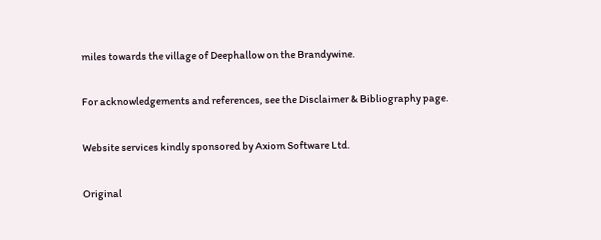miles towards the village of Deephallow on the Brandywine.

For acknowledgements and references, see the Disclaimer & Bibliography page.

Website services kindly sponsored by Axiom Software Ltd.

Original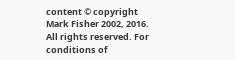content © copyright Mark Fisher 2002, 2016. All rights reserved. For conditions of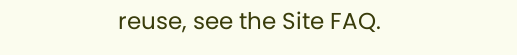reuse, see the Site FAQ.